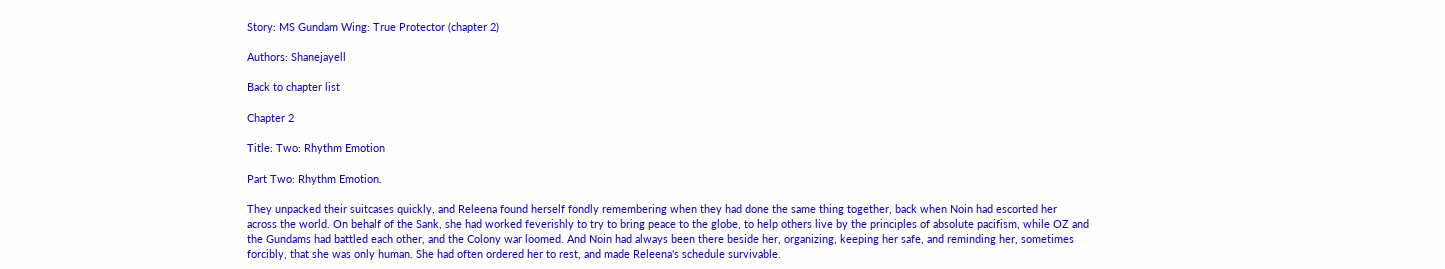Story: MS Gundam Wing: True Protector (chapter 2)

Authors: Shanejayell

Back to chapter list

Chapter 2

Title: Two: Rhythm Emotion

Part Two: Rhythm Emotion.

They unpacked their suitcases quickly, and Releena found herself fondly remembering when they had done the same thing together, back when Noin had escorted her across the world. On behalf of the Sank, she had worked feverishly to try to bring peace to the globe, to help others live by the principles of absolute pacifism, while OZ and the Gundams had battled each other, and the Colony war loomed. And Noin had always been there beside her, organizing, keeping her safe, and reminding her, sometimes forcibly, that she was only human. She had often ordered her to rest, and made Releena's schedule survivable.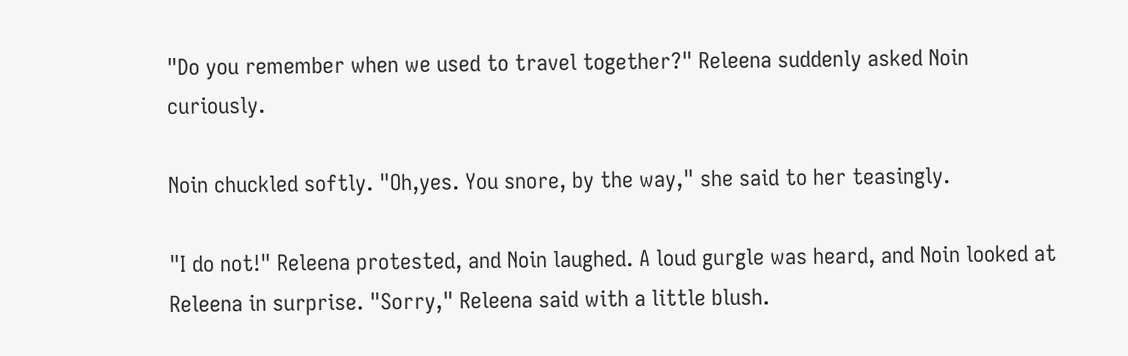"Do you remember when we used to travel together?" Releena suddenly asked Noin curiously.

Noin chuckled softly. "Oh,yes. You snore, by the way," she said to her teasingly.

"I do not!" Releena protested, and Noin laughed. A loud gurgle was heard, and Noin looked at Releena in surprise. "Sorry," Releena said with a little blush.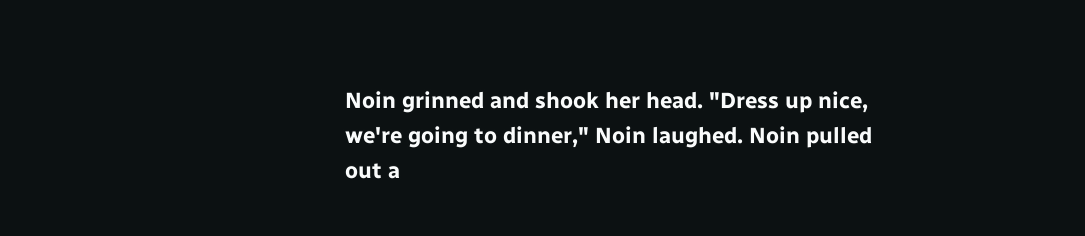Noin grinned and shook her head. "Dress up nice, we're going to dinner," Noin laughed. Noin pulled out a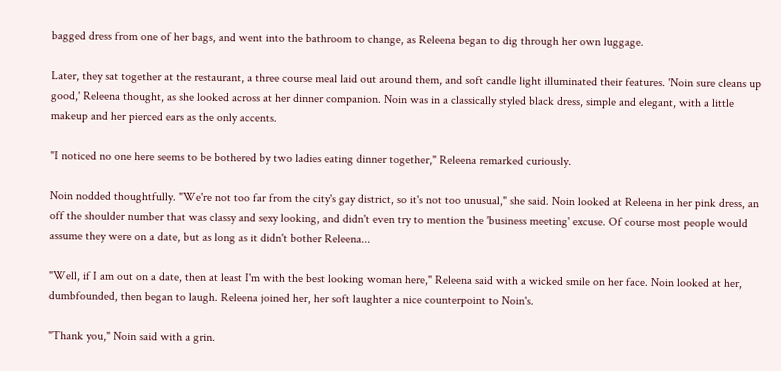bagged dress from one of her bags, and went into the bathroom to change, as Releena began to dig through her own luggage.

Later, they sat together at the restaurant, a three course meal laid out around them, and soft candle light illuminated their features. 'Noin sure cleans up good,' Releena thought, as she looked across at her dinner companion. Noin was in a classically styled black dress, simple and elegant, with a little makeup and her pierced ears as the only accents.

"I noticed no one here seems to be bothered by two ladies eating dinner together," Releena remarked curiously.

Noin nodded thoughtfully. "We're not too far from the city's gay district, so it's not too unusual," she said. Noin looked at Releena in her pink dress, an off the shoulder number that was classy and sexy looking, and didn't even try to mention the 'business meeting' excuse. Of course most people would assume they were on a date, but as long as it didn't bother Releena...

"Well, if I am out on a date, then at least I'm with the best looking woman here," Releena said with a wicked smile on her face. Noin looked at her, dumbfounded, then began to laugh. Releena joined her, her soft laughter a nice counterpoint to Noin's.

"Thank you," Noin said with a grin.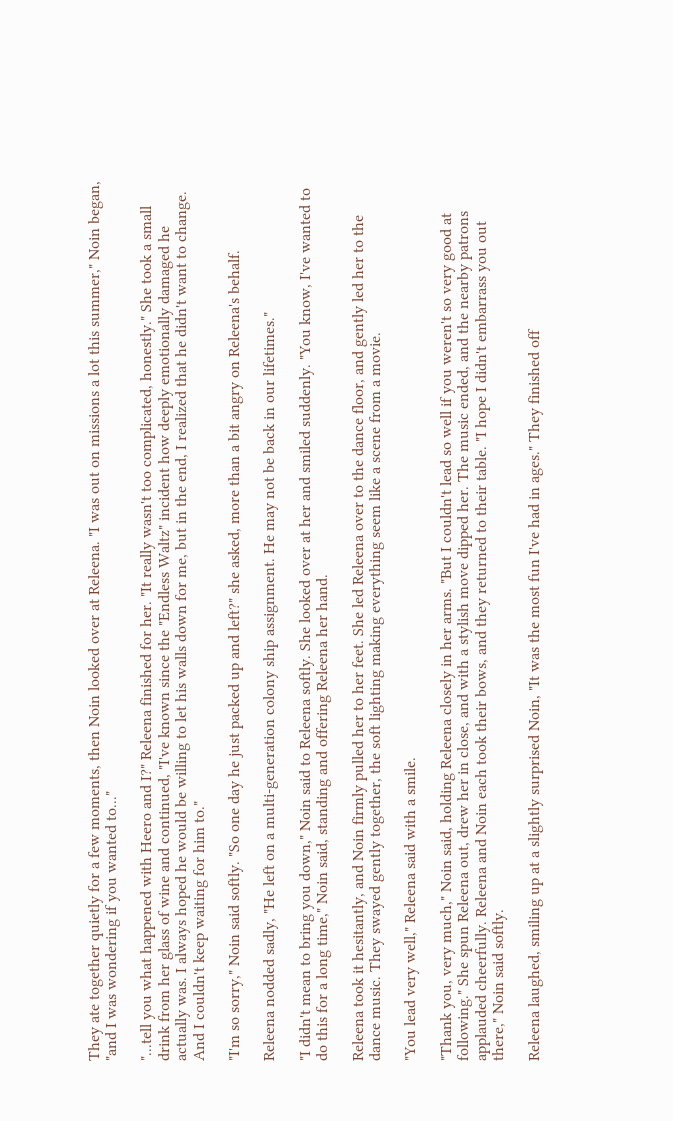They ate together quietly for a few moments, then Noin looked over at Releena. "I was out on missions a lot this summer," Noin began, "and I was wondering if you wanted to..."

"...tell you what happened with Heero and I?" Releena finished for her. "It really wasn't too complicated, honestly." She took a small drink from her glass of wine and continued, "I've known since the "Endless Waltz" incident how deeply emotionally damaged he actually was. I always hoped he would be willing to let his walls down for me, but in the end, I realized that he didn't want to change. And I couldn't keep waiting for him to."

"I'm so sorry," Noin said softly. "So one day he just packed up and left?" she asked, more than a bit angry on Releena's behalf.

Releena nodded sadly, "He left on a multi-generation colony ship assignment. He may not be back in our lifetimes."

"I didn't mean to bring you down," Noin said to Releena softly. She looked over at her and smiled suddenly. "You know, I've wanted to do this for a long time," Noin said, standing and offering Releena her hand.

Releena took it hesitantly, and Noin firmly pulled her to her feet. She led Releena over to the dance floor, and gently led her to the dance music. They swayed gently together, the soft lighting making everything seem like a scene from a movie.

"You lead very well," Releena said with a smile.

"Thank you, very much," Noin said, holding Releena closely in her arms. "But I couldn't lead so well if you weren't so very good at following." She spun Releena out, drew her in close, and with a stylish move dipped her. The music ended, and the nearby patrons applauded cheerfully. Releena and Noin each took their bows, and they returned to their table. "I hope I didn't embarrass you out there," Noin said softly.

Releena laughed, smiling up at a slightly surprised Noin, "It was the most fun I've had in ages." They finished off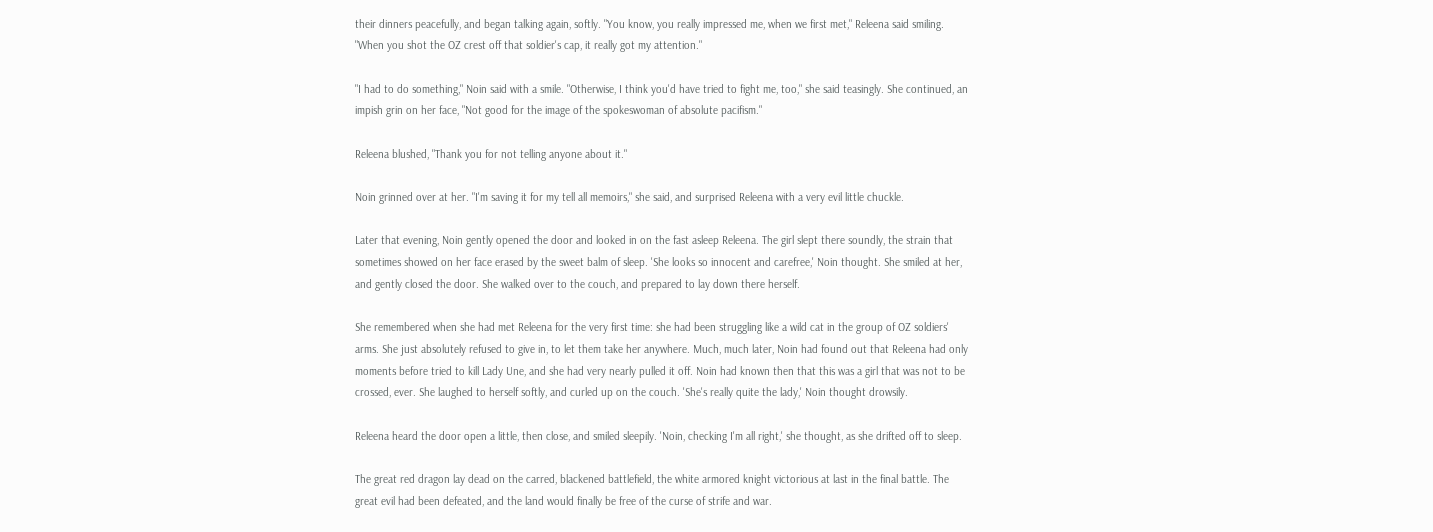their dinners peacefully, and began talking again, softly. "You know, you really impressed me, when we first met," Releena said smiling. "When you shot the OZ crest off that soldier's cap, it really got my attention."

"I had to do something," Noin said with a smile. "Otherwise, I think you'd have tried to fight me, too," she said teasingly. She continued, an impish grin on her face, "Not good for the image of the spokeswoman of absolute pacifism."

Releena blushed, "Thank you for not telling anyone about it."

Noin grinned over at her. "I'm saving it for my tell all memoirs," she said, and surprised Releena with a very evil little chuckle.

Later that evening, Noin gently opened the door and looked in on the fast asleep Releena. The girl slept there soundly, the strain that sometimes showed on her face erased by the sweet balm of sleep. 'She looks so innocent and carefree,' Noin thought. She smiled at her, and gently closed the door. She walked over to the couch, and prepared to lay down there herself.

She remembered when she had met Releena for the very first time: she had been struggling like a wild cat in the group of OZ soldiers' arms. She just absolutely refused to give in, to let them take her anywhere. Much, much later, Noin had found out that Releena had only moments before tried to kill Lady Une, and she had very nearly pulled it off. Noin had known then that this was a girl that was not to be crossed, ever. She laughed to herself softly, and curled up on the couch. 'She's really quite the lady,' Noin thought drowsily.

Releena heard the door open a little, then close, and smiled sleepily. 'Noin, checking I'm all right,' she thought, as she drifted off to sleep.

The great red dragon lay dead on the carred, blackened battlefield, the white armored knight victorious at last in the final battle. The great evil had been defeated, and the land would finally be free of the curse of strife and war.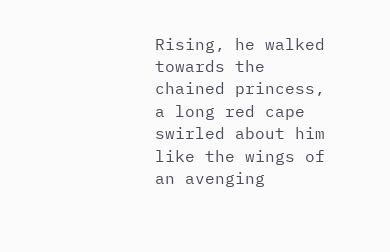Rising, he walked towards the chained princess, a long red cape swirled about him like the wings of an avenging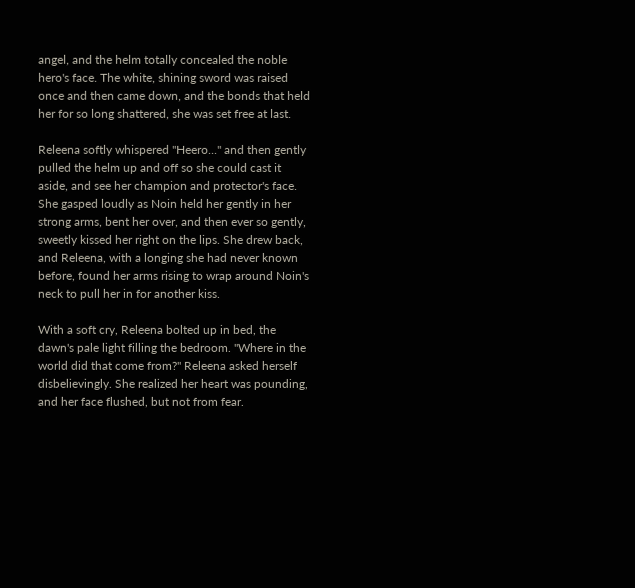angel, and the helm totally concealed the noble hero's face. The white, shining sword was raised once and then came down, and the bonds that held her for so long shattered, she was set free at last.

Releena softly whispered "Heero..." and then gently pulled the helm up and off so she could cast it aside, and see her champion and protector's face. She gasped loudly as Noin held her gently in her strong arms, bent her over, and then ever so gently, sweetly kissed her right on the lips. She drew back, and Releena, with a longing she had never known before, found her arms rising to wrap around Noin's neck to pull her in for another kiss.

With a soft cry, Releena bolted up in bed, the dawn's pale light filling the bedroom. "Where in the world did that come from?" Releena asked herself disbelievingly. She realized her heart was pounding, and her face flushed, but not from fear.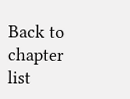Back to chapter list